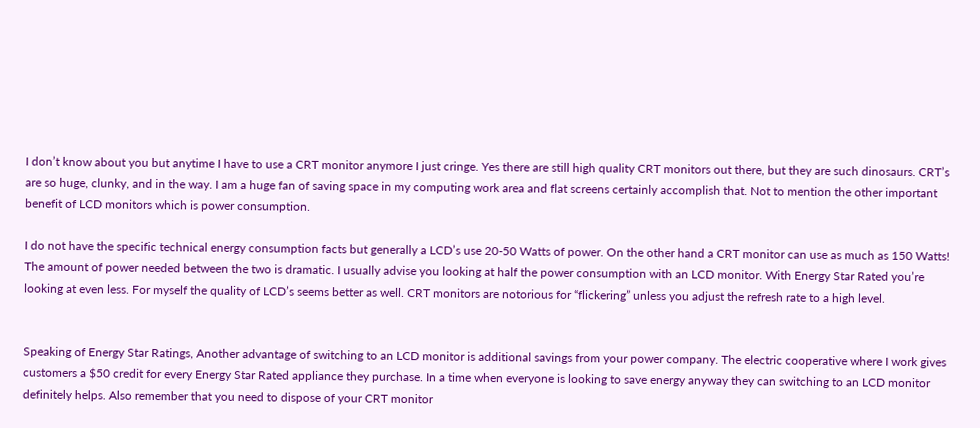I don’t know about you but anytime I have to use a CRT monitor anymore I just cringe. Yes there are still high quality CRT monitors out there, but they are such dinosaurs. CRT’s are so huge, clunky, and in the way. I am a huge fan of saving space in my computing work area and flat screens certainly accomplish that. Not to mention the other important benefit of LCD monitors which is power consumption.

I do not have the specific technical energy consumption facts but generally a LCD’s use 20-50 Watts of power. On the other hand a CRT monitor can use as much as 150 Watts! The amount of power needed between the two is dramatic. I usually advise you looking at half the power consumption with an LCD monitor. With Energy Star Rated you’re looking at even less. For myself the quality of LCD’s seems better as well. CRT monitors are notorious for “flickering” unless you adjust the refresh rate to a high level.


Speaking of Energy Star Ratings, Another advantage of switching to an LCD monitor is additional savings from your power company. The electric cooperative where I work gives customers a $50 credit for every Energy Star Rated appliance they purchase. In a time when everyone is looking to save energy anyway they can switching to an LCD monitor definitely helps. Also remember that you need to dispose of your CRT monitor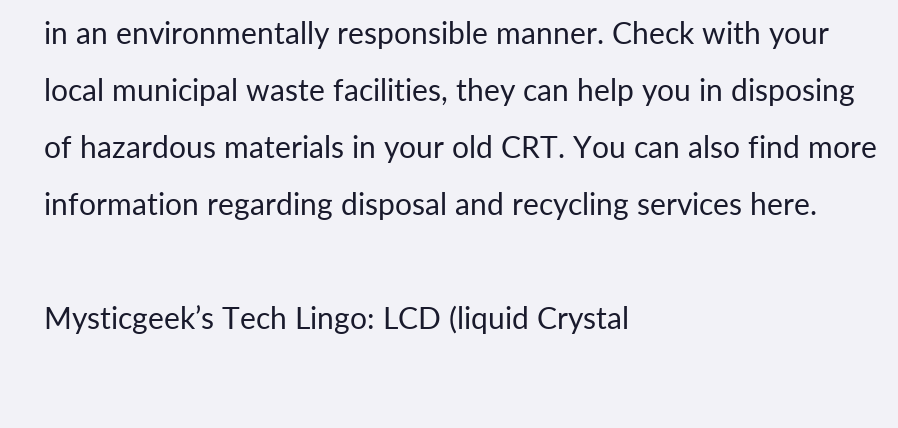in an environmentally responsible manner. Check with your local municipal waste facilities, they can help you in disposing of hazardous materials in your old CRT. You can also find more information regarding disposal and recycling services here.

Mysticgeek’s Tech Lingo: LCD (liquid Crystal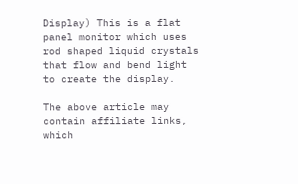Display) This is a flat panel monitor which uses rod shaped liquid crystals that flow and bend light to create the display.

The above article may contain affiliate links, which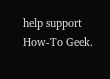help support How-To Geek.